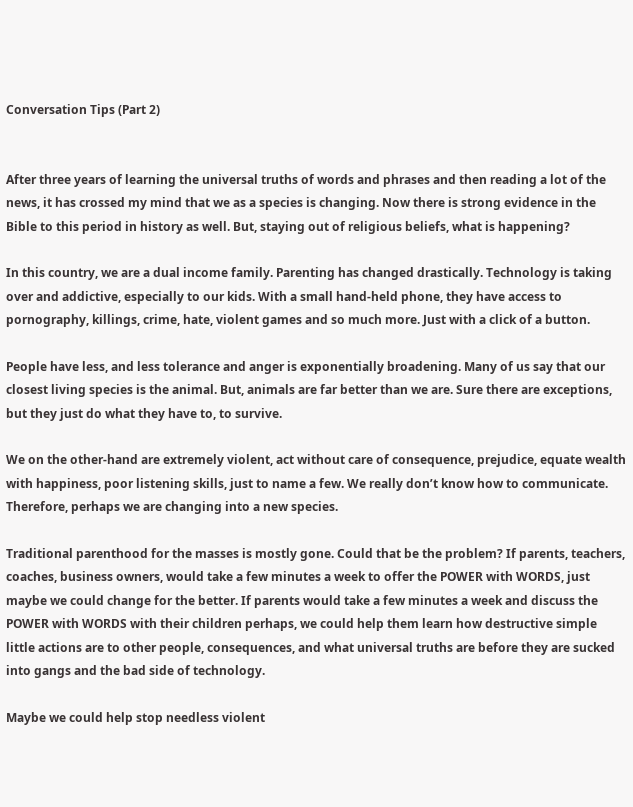Conversation Tips (Part 2)


After three years of learning the universal truths of words and phrases and then reading a lot of the news, it has crossed my mind that we as a species is changing. Now there is strong evidence in the Bible to this period in history as well. But, staying out of religious beliefs, what is happening?

In this country, we are a dual income family. Parenting has changed drastically. Technology is taking over and addictive, especially to our kids. With a small hand-held phone, they have access to pornography, killings, crime, hate, violent games and so much more. Just with a click of a button.

People have less, and less tolerance and anger is exponentially broadening. Many of us say that our closest living species is the animal. But, animals are far better than we are. Sure there are exceptions, but they just do what they have to, to survive.

We on the other-hand are extremely violent, act without care of consequence, prejudice, equate wealth with happiness, poor listening skills, just to name a few. We really don’t know how to communicate. Therefore, perhaps we are changing into a new species.

Traditional parenthood for the masses is mostly gone. Could that be the problem? If parents, teachers, coaches, business owners, would take a few minutes a week to offer the POWER with WORDS, just maybe we could change for the better. If parents would take a few minutes a week and discuss the POWER with WORDS with their children perhaps, we could help them learn how destructive simple little actions are to other people, consequences, and what universal truths are before they are sucked into gangs and the bad side of technology.

Maybe we could help stop needless violent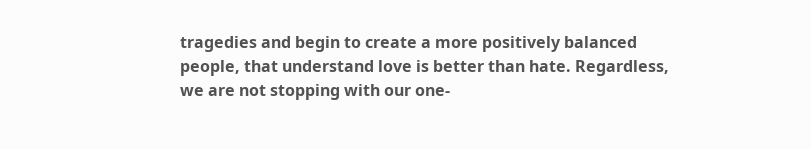tragedies and begin to create a more positively balanced people, that understand love is better than hate. Regardless, we are not stopping with our one-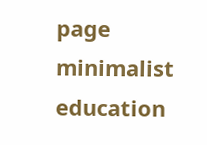page minimalist education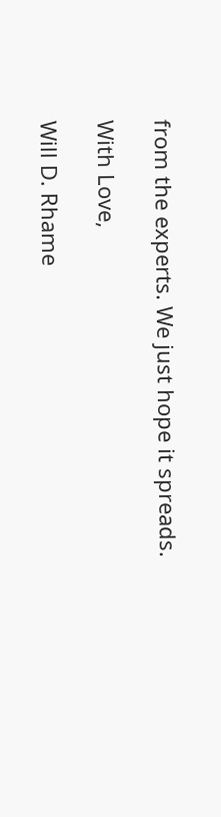from the experts. We just hope it spreads.

With Love,

Will D. Rhame